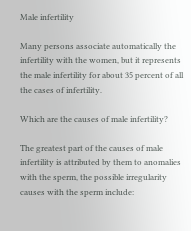Male infertility

Many persons associate automatically the infertility with the women, but it represents the male infertility for about 35 percent of all the cases of infertility.

Which are the causes of male infertility?

The greatest part of the causes of male infertility is attributed by them to anomalies with the sperm, the possible irregularity causes with the sperm include: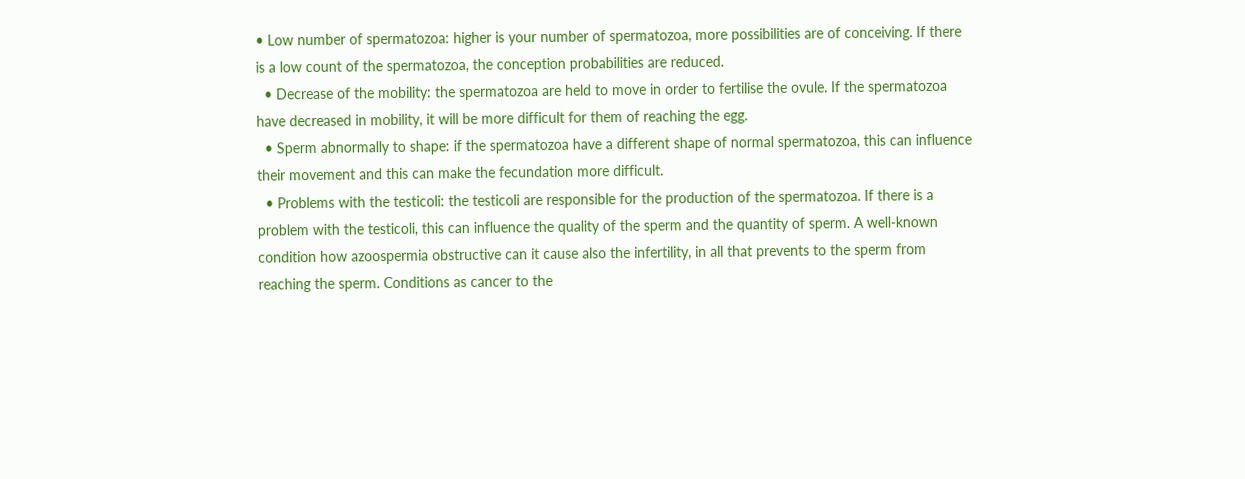• Low number of spermatozoa: higher is your number of spermatozoa, more possibilities are of conceiving. If there is a low count of the spermatozoa, the conception probabilities are reduced.
  • Decrease of the mobility: the spermatozoa are held to move in order to fertilise the ovule. If the spermatozoa have decreased in mobility, it will be more difficult for them of reaching the egg.
  • Sperm abnormally to shape: if the spermatozoa have a different shape of normal spermatozoa, this can influence their movement and this can make the fecundation more difficult.
  • Problems with the testicoli: the testicoli are responsible for the production of the spermatozoa. If there is a problem with the testicoli, this can influence the quality of the sperm and the quantity of sperm. A well-known condition how azoospermia obstructive can it cause also the infertility, in all that prevents to the sperm from reaching the sperm. Conditions as cancer to the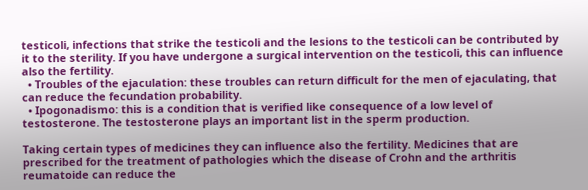testicoli, infections that strike the testicoli and the lesions to the testicoli can be contributed by it to the sterility. If you have undergone a surgical intervention on the testicoli, this can influence also the fertility.
  • Troubles of the ejaculation: these troubles can return difficult for the men of ejaculating, that can reduce the fecundation probability.
  • Ipogonadismo: this is a condition that is verified like consequence of a low level of testosterone. The testosterone plays an important list in the sperm production.

Taking certain types of medicines they can influence also the fertility. Medicines that are prescribed for the treatment of pathologies which the disease of Crohn and the arthritis reumatoide can reduce the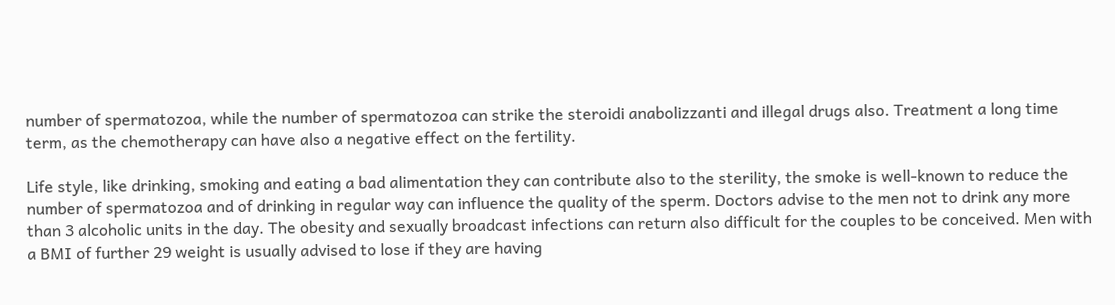number of spermatozoa, while the number of spermatozoa can strike the steroidi anabolizzanti and illegal drugs also. Treatment a long time term, as the chemotherapy can have also a negative effect on the fertility.

Life style, like drinking, smoking and eating a bad alimentation they can contribute also to the sterility, the smoke is well-known to reduce the number of spermatozoa and of drinking in regular way can influence the quality of the sperm. Doctors advise to the men not to drink any more than 3 alcoholic units in the day. The obesity and sexually broadcast infections can return also difficult for the couples to be conceived. Men with a BMI of further 29 weight is usually advised to lose if they are having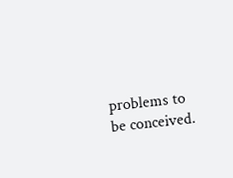problems to be conceived.